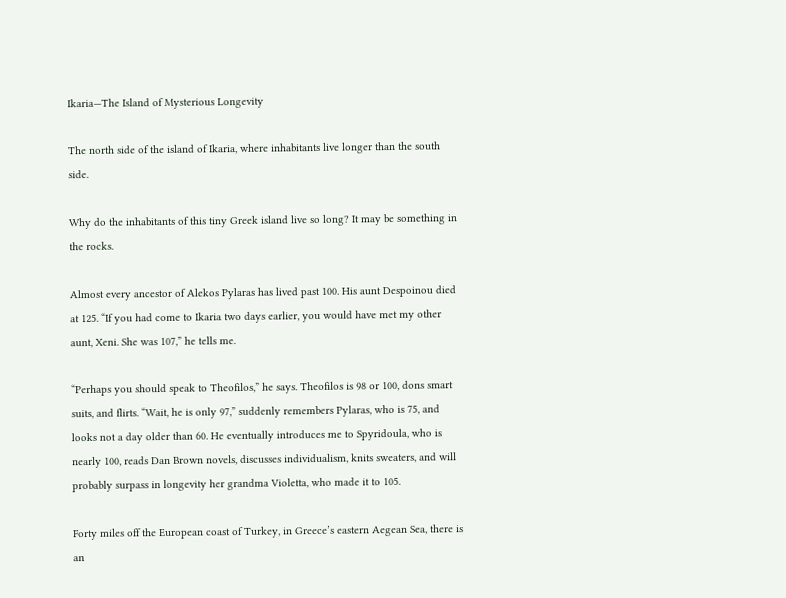Ikaria—The Island of Mysterious Longevity

The north side of the island of Ikaria, where inhabitants live longer than the south side.

Why do the inhabitants of this tiny Greek island live so long? It may be something in the rocks.

Almost every ancestor of Alekos Pylaras has lived past 100. His aunt Despoinou died at 125. “If you had come to Ikaria two days earlier, you would have met my other aunt, Xeni. She was 107,” he tells me.

“Perhaps you should speak to Theofilos,” he says. Theofilos is 98 or 100, dons smart suits, and flirts. “Wait, he is only 97,” suddenly remembers Pylaras, who is 75, and looks not a day older than 60. He eventually introduces me to Spyridoula, who is nearly 100, reads Dan Brown novels, discusses individualism, knits sweaters, and will probably surpass in longevity her grandma Violetta, who made it to 105.

Forty miles off the European coast of Turkey, in Greece’s eastern Aegean Sea, there is an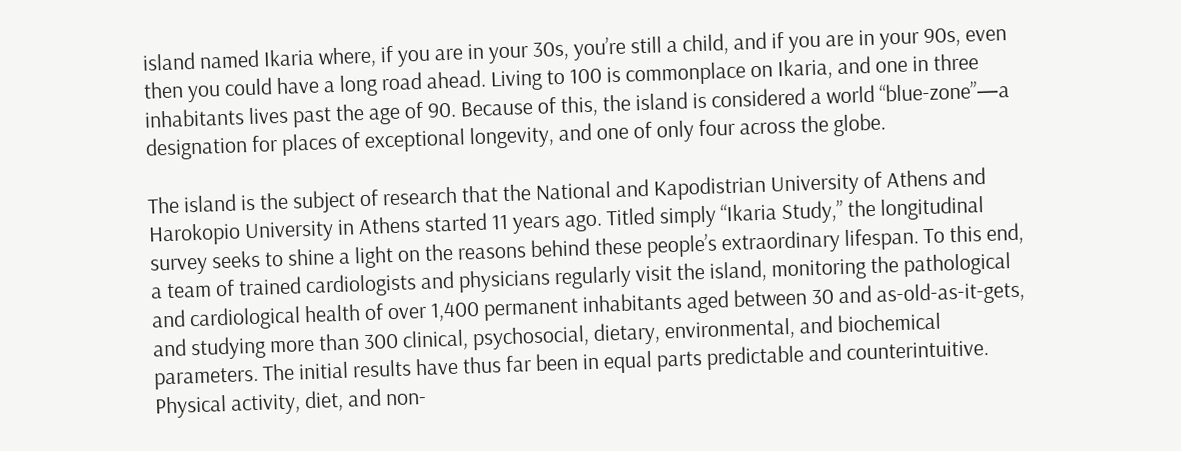island named Ikaria where, if you are in your 30s, you’re still a child, and if you are in your 90s, even then you could have a long road ahead. Living to 100 is commonplace on Ikaria, and one in three inhabitants lives past the age of 90. Because of this, the island is considered a world “blue-zone”—a designation for places of exceptional longevity, and one of only four across the globe.

The island is the subject of research that the National and Kapodistrian University of Athens and Harokopio University in Athens started 11 years ago. Titled simply “Ikaria Study,” the longitudinal survey seeks to shine a light on the reasons behind these people’s extraordinary lifespan. To this end, a team of trained cardiologists and physicians regularly visit the island, monitoring the pathological and cardiological health of over 1,400 permanent inhabitants aged between 30 and as-old-as-it-gets, and studying more than 300 clinical, psychosocial, dietary, environmental, and biochemical parameters. The initial results have thus far been in equal parts predictable and counterintuitive. Physical activity, diet, and non-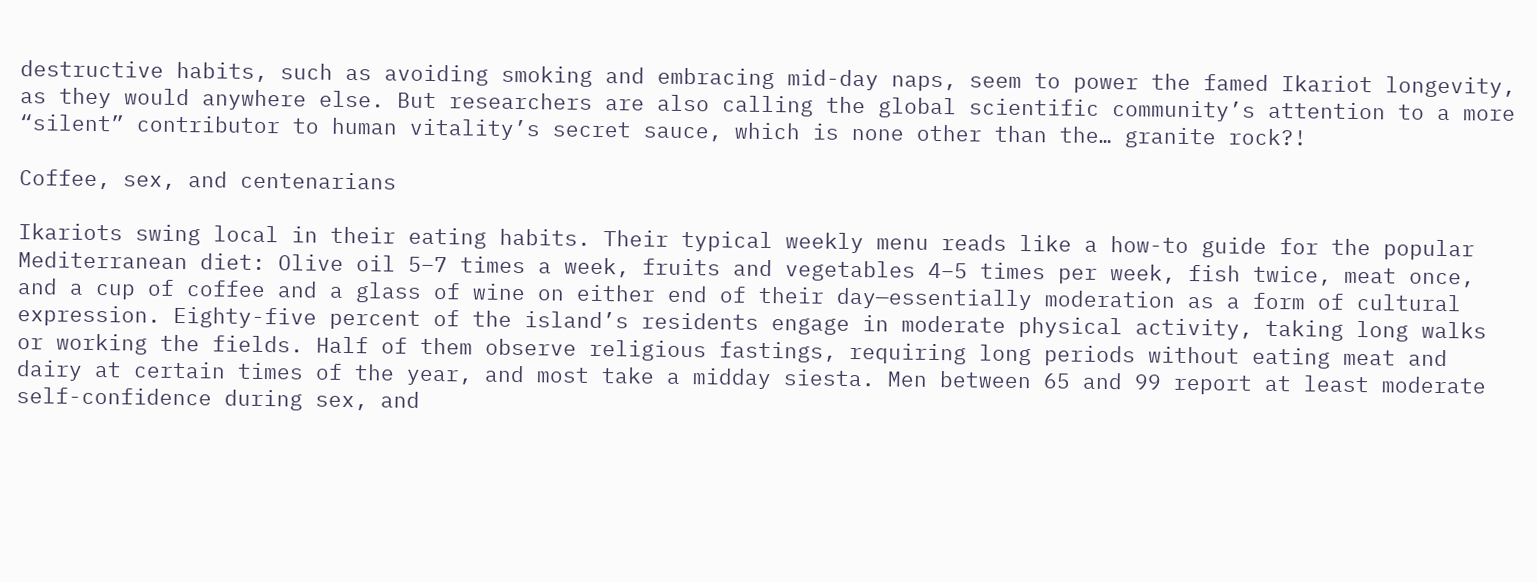destructive habits, such as avoiding smoking and embracing mid-day naps, seem to power the famed Ikariot longevity, as they would anywhere else. But researchers are also calling the global scientific community’s attention to a more “silent” contributor to human vitality’s secret sauce, which is none other than the… granite rock?!

Coffee, sex, and centenarians

Ikariots swing local in their eating habits. Their typical weekly menu reads like a how-to guide for the popular Mediterranean diet: Olive oil 5–7 times a week, fruits and vegetables 4–5 times per week, fish twice, meat once, and a cup of coffee and a glass of wine on either end of their day—essentially moderation as a form of cultural expression. Eighty-five percent of the island’s residents engage in moderate physical activity, taking long walks or working the fields. Half of them observe religious fastings, requiring long periods without eating meat and dairy at certain times of the year, and most take a midday siesta. Men between 65 and 99 report at least moderate self-confidence during sex, and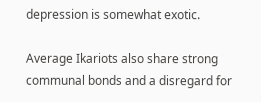depression is somewhat exotic.

Average Ikariots also share strong communal bonds and a disregard for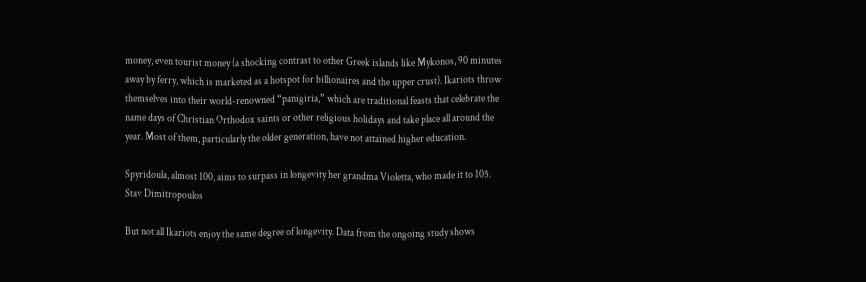money, even tourist money (a shocking contrast to other Greek islands like Mykonos, 90 minutes away by ferry, which is marketed as a hotspot for billionaires and the upper crust). Ikariots throw themselves into their world-renowned “panigiria,” which are traditional feasts that celebrate the name days of Christian Orthodox saints or other religious holidays and take place all around the year. Most of them, particularly the older generation, have not attained higher education.

Spyridoula, almost 100, aims to surpass in longevity her grandma Violetta, who made it to 105. Stav Dimitropoulos

But not all Ikariots enjoy the same degree of longevity. Data from the ongoing study shows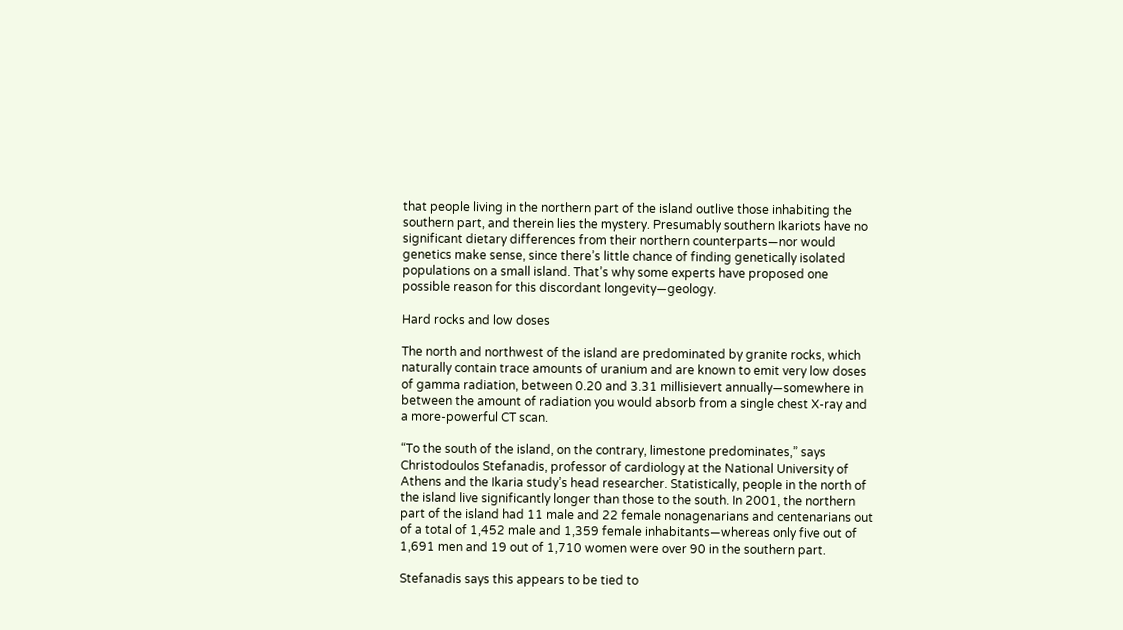that people living in the northern part of the island outlive those inhabiting the southern part, and therein lies the mystery. Presumably southern Ikariots have no significant dietary differences from their northern counterparts—nor would genetics make sense, since there’s little chance of finding genetically isolated populations on a small island. That’s why some experts have proposed one possible reason for this discordant longevity—geology.

Hard rocks and low doses

The north and northwest of the island are predominated by granite rocks, which naturally contain trace amounts of uranium and are known to emit very low doses of gamma radiation, between 0.20 and 3.31 millisievert annually—somewhere in between the amount of radiation you would absorb from a single chest X-ray and a more-powerful CT scan.

“To the south of the island, on the contrary, limestone predominates,” says Christodoulos Stefanadis, professor of cardiology at the National University of Athens and the Ikaria study’s head researcher. Statistically, people in the north of the island live significantly longer than those to the south. In 2001, the northern part of the island had 11 male and 22 female nonagenarians and centenarians out of a total of 1,452 male and 1,359 female inhabitants—whereas only five out of 1,691 men and 19 out of 1,710 women were over 90 in the southern part.

Stefanadis says this appears to be tied to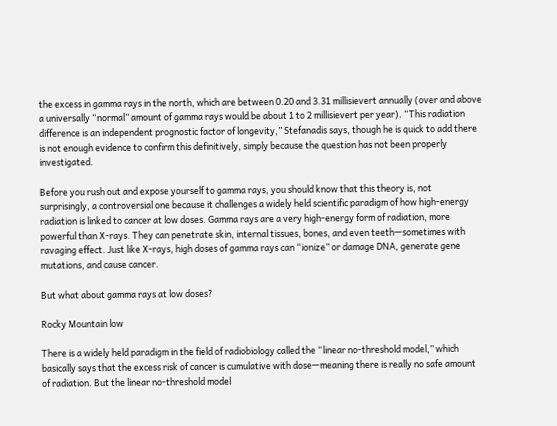the excess in gamma rays in the north, which are between 0.20 and 3.31 millisievert annually (over and above a universally “normal” amount of gamma rays would be about 1 to 2 millisievert per year). “This radiation difference is an independent prognostic factor of longevity,” Stefanadis says, though he is quick to add there is not enough evidence to confirm this definitively, simply because the question has not been properly investigated.

Before you rush out and expose yourself to gamma rays, you should know that this theory is, not surprisingly, a controversial one because it challenges a widely held scientific paradigm of how high-energy radiation is linked to cancer at low doses. Gamma rays are a very high-energy form of radiation, more powerful than X-rays. They can penetrate skin, internal tissues, bones, and even teeth—sometimes with ravaging effect. Just like X-rays, high doses of gamma rays can “ionize” or damage DNA, generate gene mutations, and cause cancer.

But what about gamma rays at low doses?

Rocky Mountain low

There is a widely held paradigm in the field of radiobiology called the “linear no-threshold model,” which basically says that the excess risk of cancer is cumulative with dose—meaning there is really no safe amount of radiation. But the linear no-threshold model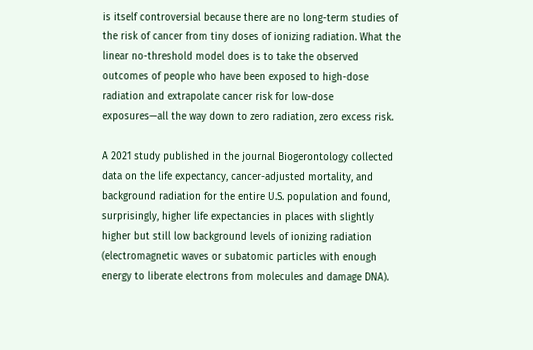is itself controversial because there are no long-term studies of the risk of cancer from tiny doses of ionizing radiation. What the linear no-threshold model does is to take the observed outcomes of people who have been exposed to high-dose radiation and extrapolate cancer risk for low-dose exposures—all the way down to zero radiation, zero excess risk.

A 2021 study published in the journal Biogerontology collected data on the life expectancy, cancer-adjusted mortality, and background radiation for the entire U.S. population and found, surprisingly, higher life expectancies in places with slightly higher but still low background levels of ionizing radiation (electromagnetic waves or subatomic particles with enough energy to liberate electrons from molecules and damage DNA).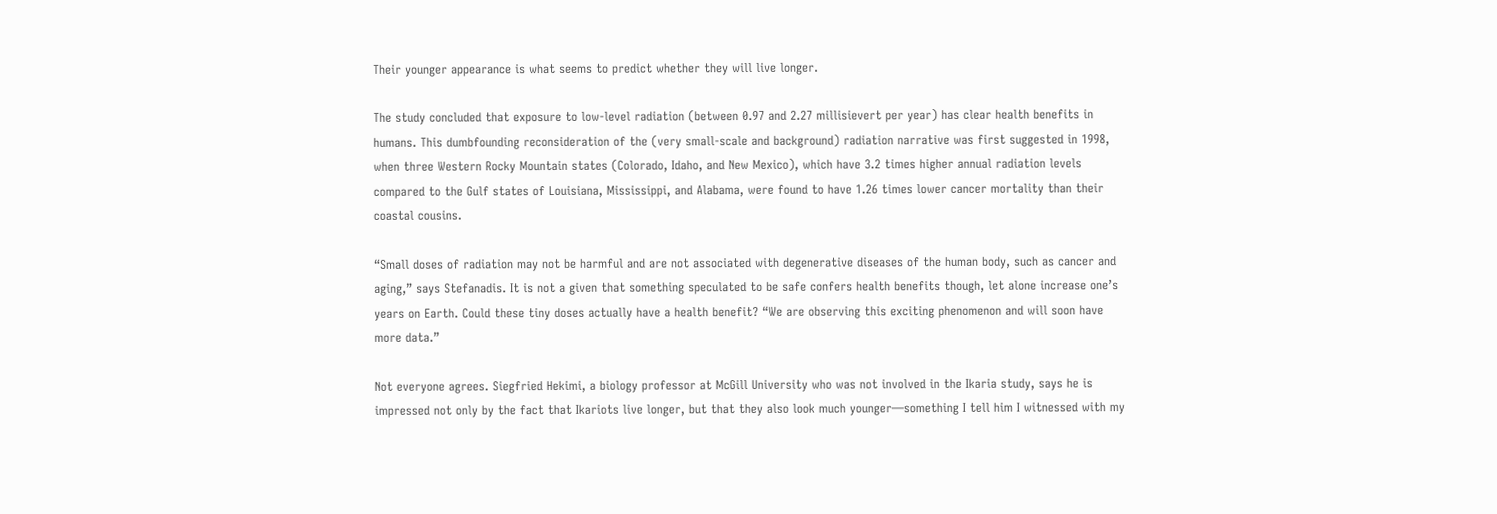Their younger appearance is what seems to predict whether they will live longer.

The study concluded that exposure to low-level radiation (between 0.97 and 2.27 millisievert per year) has clear health benefits in humans. This dumbfounding reconsideration of the (very small-scale and background) radiation narrative was first suggested in 1998, when three Western Rocky Mountain states (Colorado, Idaho, and New Mexico), which have 3.2 times higher annual radiation levels compared to the Gulf states of Louisiana, Mississippi, and Alabama, were found to have 1.26 times lower cancer mortality than their coastal cousins.

“Small doses of radiation may not be harmful and are not associated with degenerative diseases of the human body, such as cancer and aging,” says Stefanadis. It is not a given that something speculated to be safe confers health benefits though, let alone increase one’s years on Earth. Could these tiny doses actually have a health benefit? “We are observing this exciting phenomenon and will soon have more data.”

Not everyone agrees. Siegfried Hekimi, a biology professor at McGill University who was not involved in the Ikaria study, says he is impressed not only by the fact that Ikariots live longer, but that they also look much younger—something I tell him I witnessed with my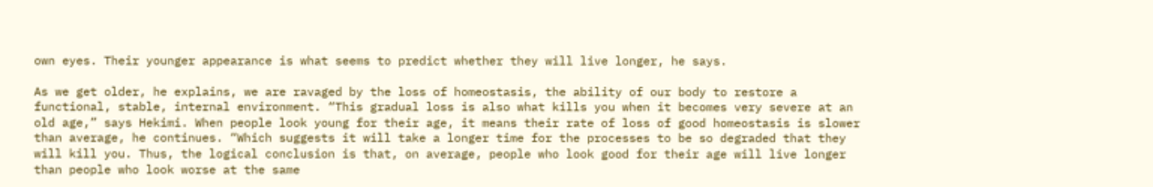own eyes. Their younger appearance is what seems to predict whether they will live longer, he says.

As we get older, he explains, we are ravaged by the loss of homeostasis, the ability of our body to restore a functional, stable, internal environment. “This gradual loss is also what kills you when it becomes very severe at an old age,” says Hekimi. When people look young for their age, it means their rate of loss of good homeostasis is slower than average, he continues. “Which suggests it will take a longer time for the processes to be so degraded that they will kill you. Thus, the logical conclusion is that, on average, people who look good for their age will live longer than people who look worse at the same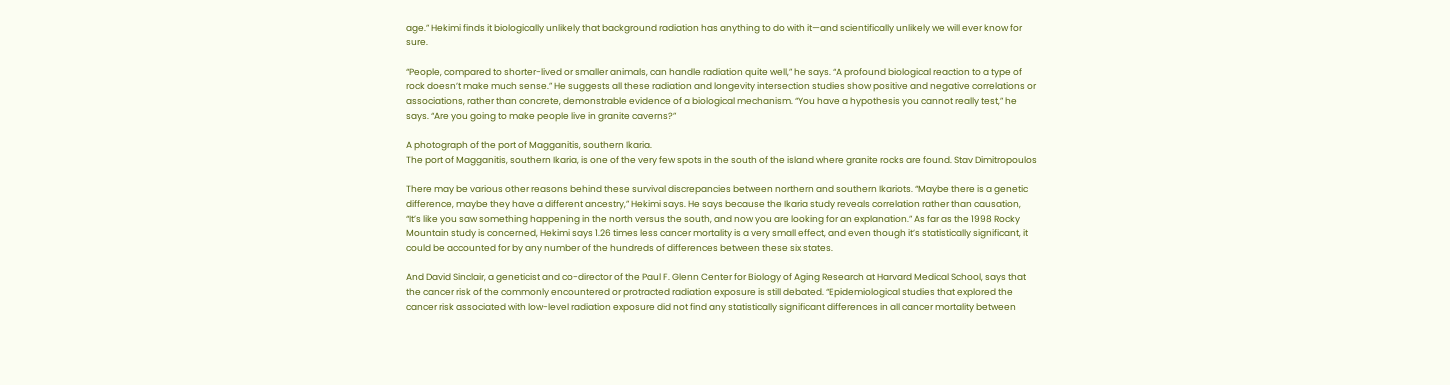age.” Hekimi finds it biologically unlikely that background radiation has anything to do with it—and scientifically unlikely we will ever know for sure.

“People, compared to shorter-lived or smaller animals, can handle radiation quite well,” he says. “A profound biological reaction to a type of rock doesn’t make much sense.” He suggests all these radiation and longevity intersection studies show positive and negative correlations or associations, rather than concrete, demonstrable evidence of a biological mechanism. “You have a hypothesis you cannot really test,” he says. “Are you going to make people live in granite caverns?”

A photograph of the port of Magganitis, southern Ikaria.
The port of Magganitis, southern Ikaria, is one of the very few spots in the south of the island where granite rocks are found. Stav Dimitropoulos

There may be various other reasons behind these survival discrepancies between northern and southern Ikariots. “Maybe there is a genetic difference, maybe they have a different ancestry,” Hekimi says. He says because the Ikaria study reveals correlation rather than causation, “It’s like you saw something happening in the north versus the south, and now you are looking for an explanation.” As far as the 1998 Rocky Mountain study is concerned, Hekimi says 1.26 times less cancer mortality is a very small effect, and even though it’s statistically significant, it could be accounted for by any number of the hundreds of differences between these six states.

And David Sinclair, a geneticist and co-director of the Paul F. Glenn Center for Biology of Aging Research at Harvard Medical School, says that the cancer risk of the commonly encountered or protracted radiation exposure is still debated. “Epidemiological studies that explored the cancer risk associated with low-level radiation exposure did not find any statistically significant differences in all cancer mortality between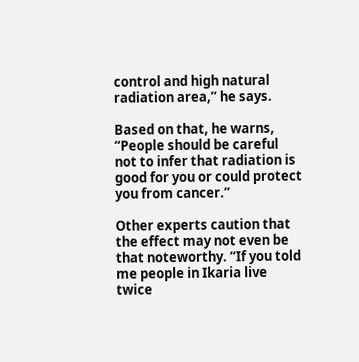control and high natural radiation area,” he says.

Based on that, he warns, “People should be careful not to infer that radiation is good for you or could protect you from cancer.”

Other experts caution that the effect may not even be that noteworthy. “If you told me people in Ikaria live twice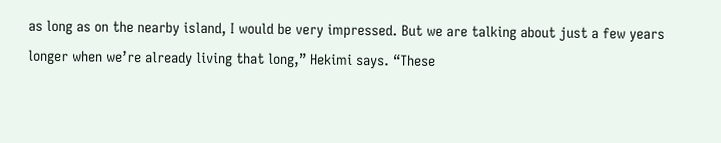as long as on the nearby island, I would be very impressed. But we are talking about just a few years longer when we’re already living that long,” Hekimi says. “These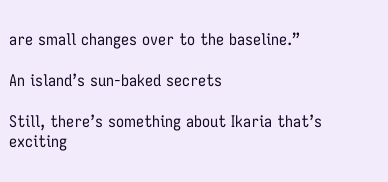are small changes over to the baseline.”

An island’s sun-baked secrets

Still, there’s something about Ikaria that’s exciting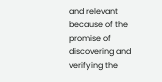and relevant because of the promise of discovering and verifying the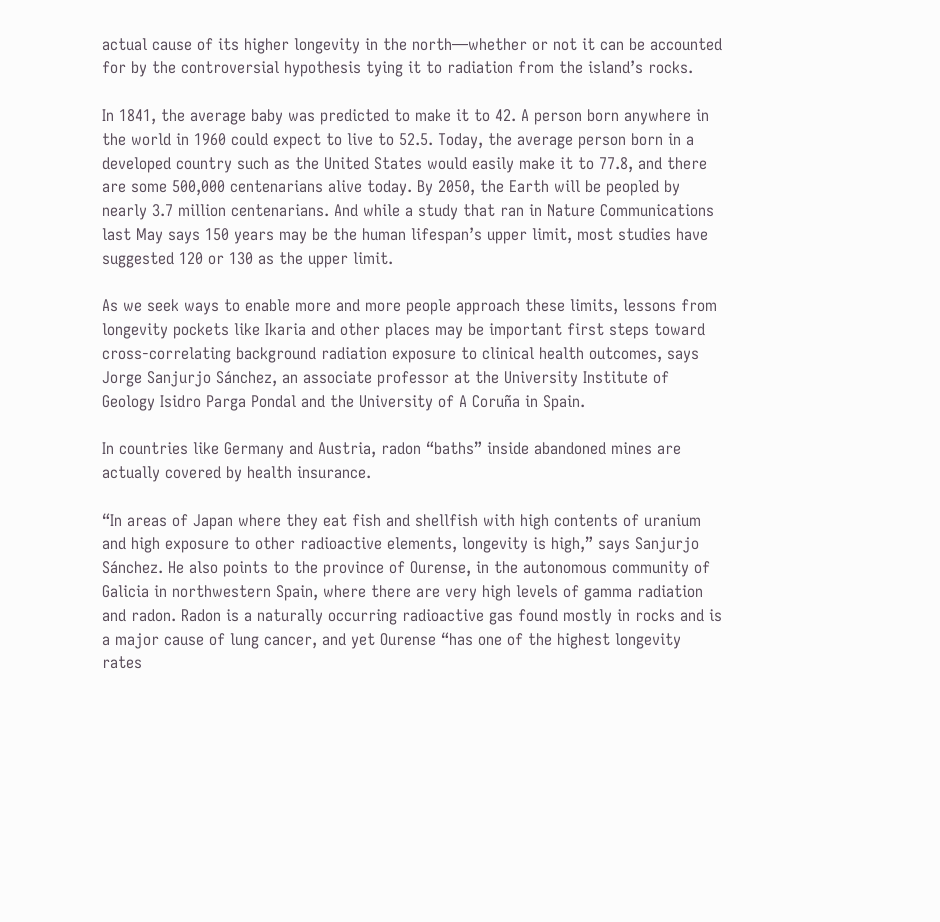actual cause of its higher longevity in the north—whether or not it can be accounted for by the controversial hypothesis tying it to radiation from the island’s rocks.

In 1841, the average baby was predicted to make it to 42. A person born anywhere in the world in 1960 could expect to live to 52.5. Today, the average person born in a developed country such as the United States would easily make it to 77.8, and there are some 500,000 centenarians alive today. By 2050, the Earth will be peopled by nearly 3.7 million centenarians. And while a study that ran in Nature Communications last May says 150 years may be the human lifespan’s upper limit, most studies have suggested 120 or 130 as the upper limit.

As we seek ways to enable more and more people approach these limits, lessons from longevity pockets like Ikaria and other places may be important first steps toward cross-correlating background radiation exposure to clinical health outcomes, says Jorge Sanjurjo Sánchez, an associate professor at the University Institute of Geology Isidro Parga Pondal and the University of A Coruña in Spain.

In countries like Germany and Austria, radon “baths” inside abandoned mines are actually covered by health insurance.

“In areas of Japan where they eat fish and shellfish with high contents of uranium and high exposure to other radioactive elements, longevity is high,” says Sanjurjo Sánchez. He also points to the province of Ourense, in the autonomous community of Galicia in northwestern Spain, where there are very high levels of gamma radiation and radon. Radon is a naturally occurring radioactive gas found mostly in rocks and is a major cause of lung cancer, and yet Ourense “has one of the highest longevity rates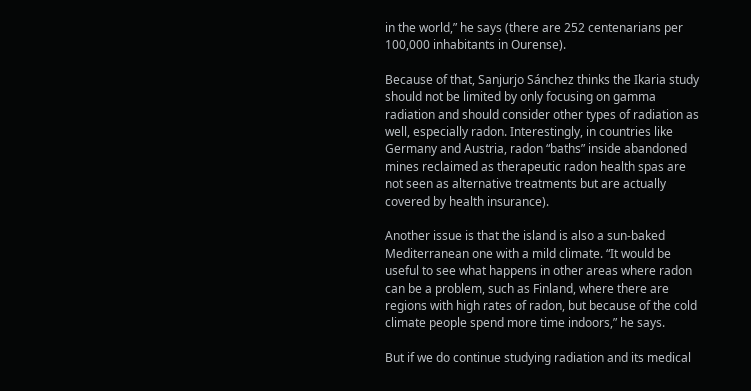in the world,” he says (there are 252 centenarians per 100,000 inhabitants in Ourense).

Because of that, Sanjurjo Sánchez thinks the Ikaria study should not be limited by only focusing on gamma radiation and should consider other types of radiation as well, especially radon. Interestingly, in countries like Germany and Austria, radon “baths” inside abandoned mines reclaimed as therapeutic radon health spas are not seen as alternative treatments but are actually covered by health insurance).

Another issue is that the island is also a sun-baked Mediterranean one with a mild climate. “It would be useful to see what happens in other areas where radon can be a problem, such as Finland, where there are regions with high rates of radon, but because of the cold climate people spend more time indoors,” he says.

But if we do continue studying radiation and its medical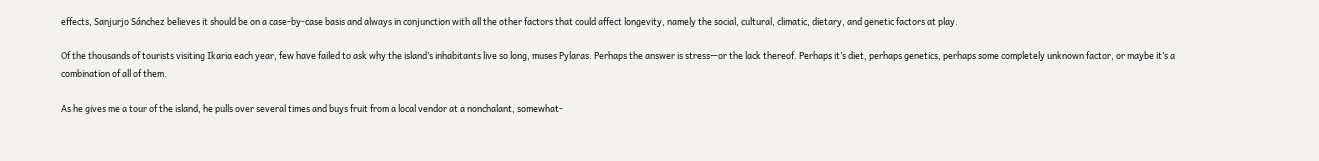effects, Sanjurjo Sánchez believes it should be on a case-by-case basis and always in conjunction with all the other factors that could affect longevity, namely the social, cultural, climatic, dietary, and genetic factors at play.

Of the thousands of tourists visiting Ikaria each year, few have failed to ask why the island’s inhabitants live so long, muses Pylaras. Perhaps the answer is stress—or the lack thereof. Perhaps it’s diet, perhaps genetics, perhaps some completely unknown factor, or maybe it’s a combination of all of them.

As he gives me a tour of the island, he pulls over several times and buys fruit from a local vendor at a nonchalant, somewhat-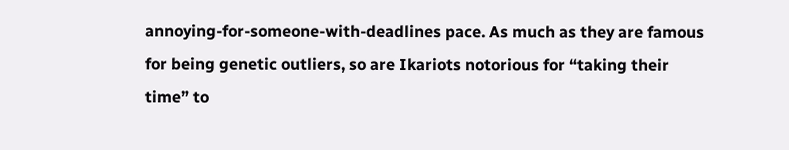annoying-for-someone-with-deadlines pace. As much as they are famous for being genetic outliers, so are Ikariots notorious for “taking their time” to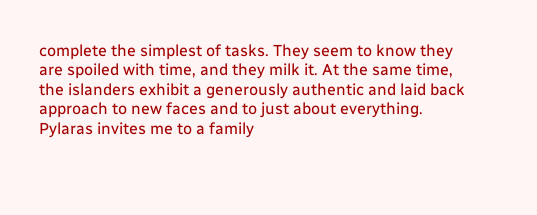complete the simplest of tasks. They seem to know they are spoiled with time, and they milk it. At the same time, the islanders exhibit a generously authentic and laid back approach to new faces and to just about everything. Pylaras invites me to a family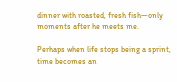dinner with roasted, fresh fish—only moments after he meets me.

Perhaps when life stops being a sprint, time becomes an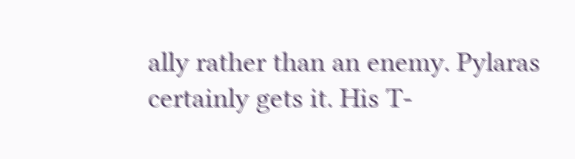ally rather than an enemy. Pylaras certainly gets it. His T-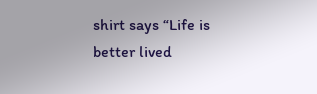shirt says “Life is better lived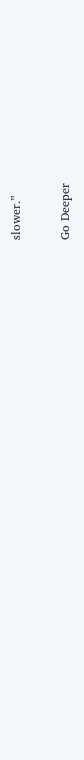slower.”

Go Deeper